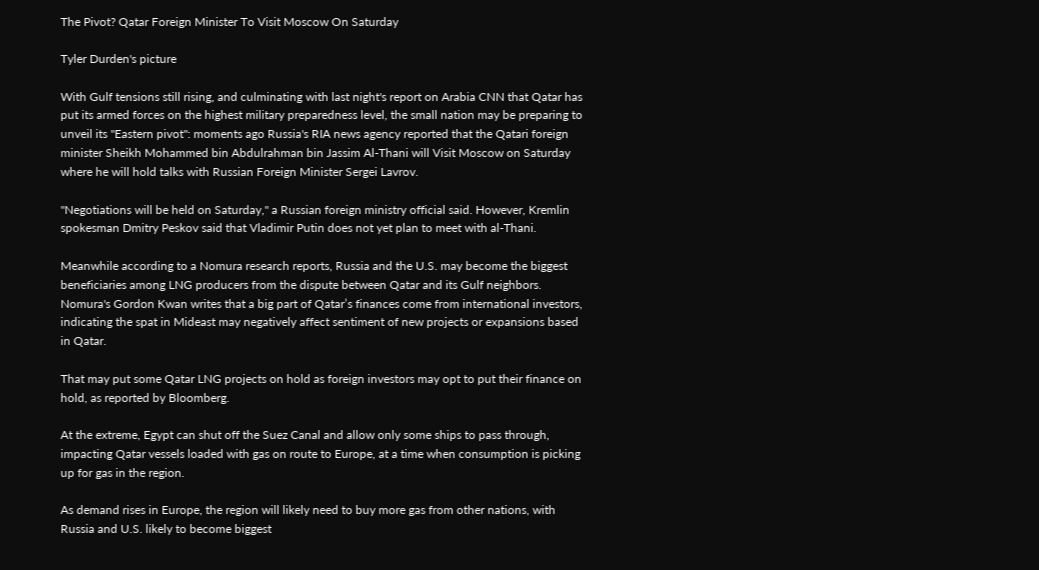The Pivot? Qatar Foreign Minister To Visit Moscow On Saturday

Tyler Durden's picture

With Gulf tensions still rising, and culminating with last night's report on Arabia CNN that Qatar has put its armed forces on the highest military preparedness level, the small nation may be preparing to unveil its "Eastern pivot": moments ago Russia's RIA news agency reported that the Qatari foreign minister Sheikh Mohammed bin Abdulrahman bin Jassim Al-Thani will Visit Moscow on Saturday where he will hold talks with Russian Foreign Minister Sergei Lavrov.

"Negotiations will be held on Saturday," a Russian foreign ministry official said. However, Kremlin spokesman Dmitry Peskov said that Vladimir Putin does not yet plan to meet with al-Thani.

Meanwhile according to a Nomura research reports, Russia and the U.S. may become the biggest beneficiaries among LNG producers from the dispute between Qatar and its Gulf neighbors. Nomura's Gordon Kwan writes that a big part of Qatar’s finances come from international investors, indicating the spat in Mideast may negatively affect sentiment of new projects or expansions based in Qatar.

That may put some Qatar LNG projects on hold as foreign investors may opt to put their finance on hold, as reported by Bloomberg.

At the extreme, Egypt can shut off the Suez Canal and allow only some ships to pass through, impacting Qatar vessels loaded with gas on route to Europe, at a time when consumption is picking up for gas in the region.

As demand rises in Europe, the region will likely need to buy more gas from other nations, with Russia and U.S. likely to become biggest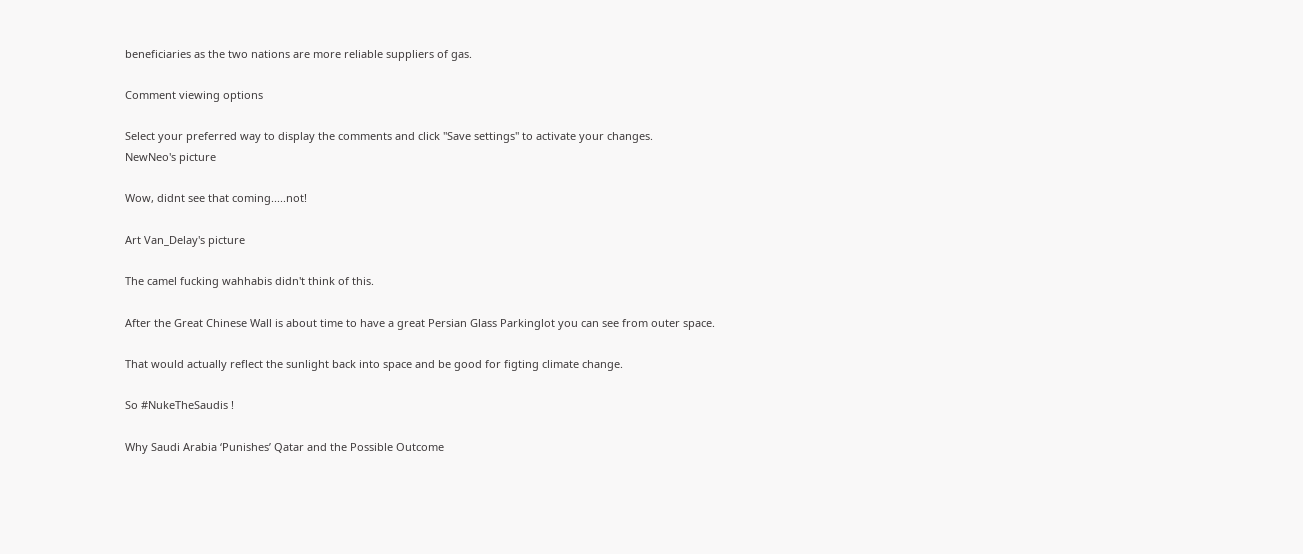beneficiaries as the two nations are more reliable suppliers of gas.

Comment viewing options

Select your preferred way to display the comments and click "Save settings" to activate your changes.
NewNeo's picture

Wow, didnt see that coming.....not!

Art Van_Delay's picture

The camel fucking wahhabis didn't think of this.

After the Great Chinese Wall is about time to have a great Persian Glass Parkinglot you can see from outer space.

That would actually reflect the sunlight back into space and be good for figting climate change.

So #NukeTheSaudis !

Why Saudi Arabia ‘Punishes’ Qatar and the Possible Outcome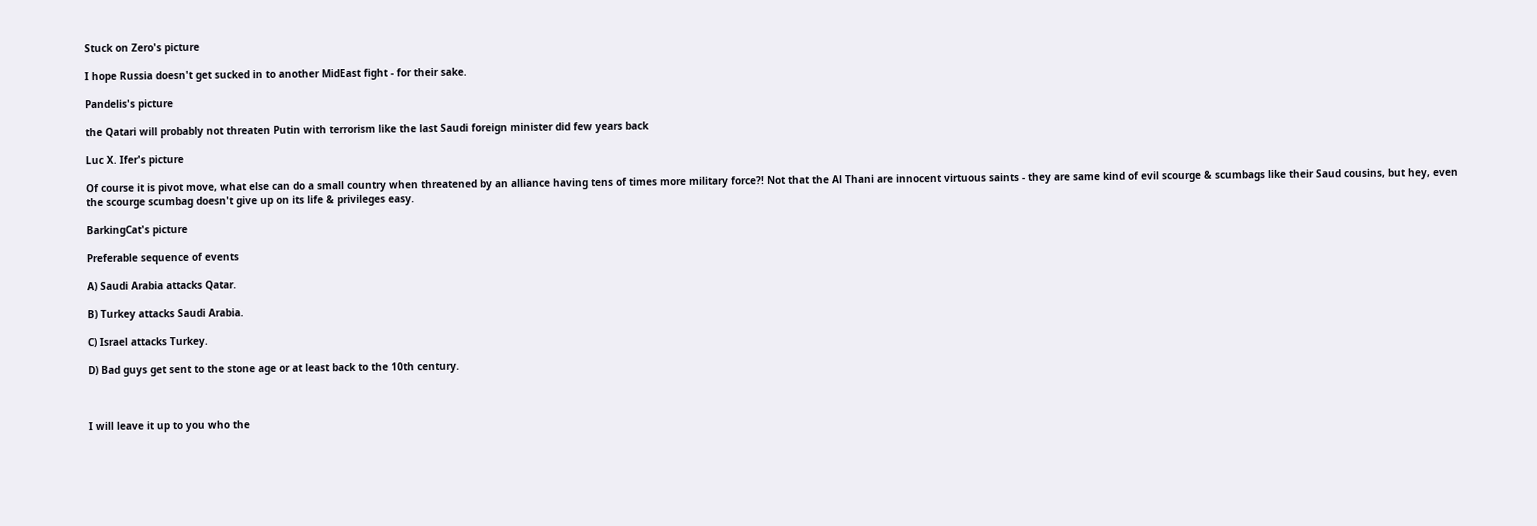Stuck on Zero's picture

I hope Russia doesn't get sucked in to another MidEast fight - for their sake.

Pandelis's picture

the Qatari will probably not threaten Putin with terrorism like the last Saudi foreign minister did few years back

Luc X. Ifer's picture

Of course it is pivot move, what else can do a small country when threatened by an alliance having tens of times more military force?! Not that the Al Thani are innocent virtuous saints - they are same kind of evil scourge & scumbags like their Saud cousins, but hey, even the scourge scumbag doesn't give up on its life & privileges easy.

BarkingCat's picture

Preferable sequence of events

A) Saudi Arabia attacks Qatar.

B) Turkey attacks Saudi Arabia.

C) Israel attacks Turkey.

D) Bad guys get sent to the stone age or at least back to the 10th century.



I will leave it up to you who the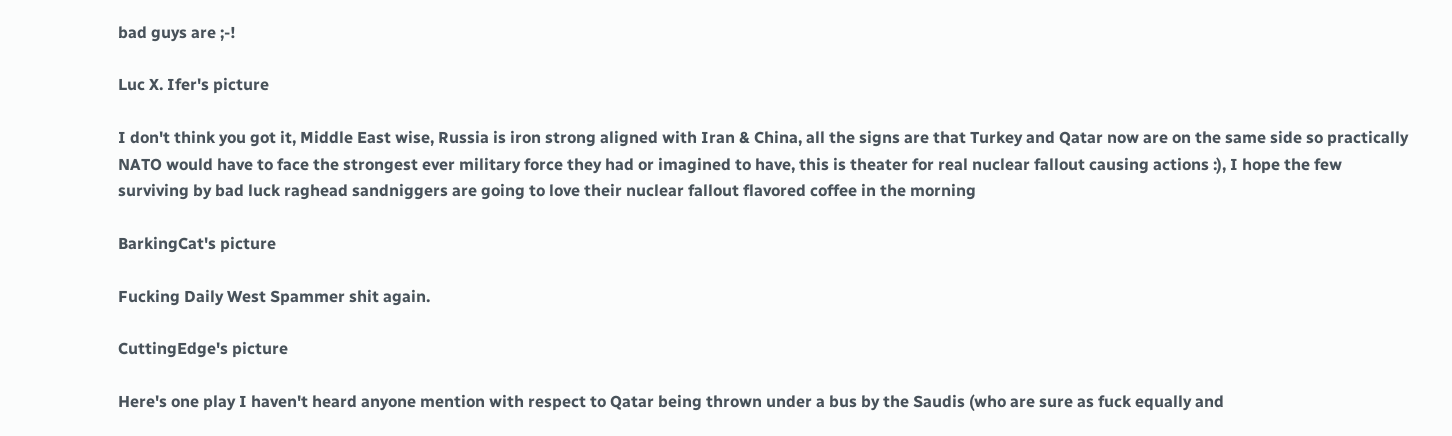bad guys are ;-!

Luc X. Ifer's picture

I don't think you got it, Middle East wise, Russia is iron strong aligned with Iran & China, all the signs are that Turkey and Qatar now are on the same side so practically NATO would have to face the strongest ever military force they had or imagined to have, this is theater for real nuclear fallout causing actions :), I hope the few surviving by bad luck raghead sandniggers are going to love their nuclear fallout flavored coffee in the morning

BarkingCat's picture

Fucking Daily West Spammer shit again.

CuttingEdge's picture

Here's one play I haven't heard anyone mention with respect to Qatar being thrown under a bus by the Saudis (who are sure as fuck equally and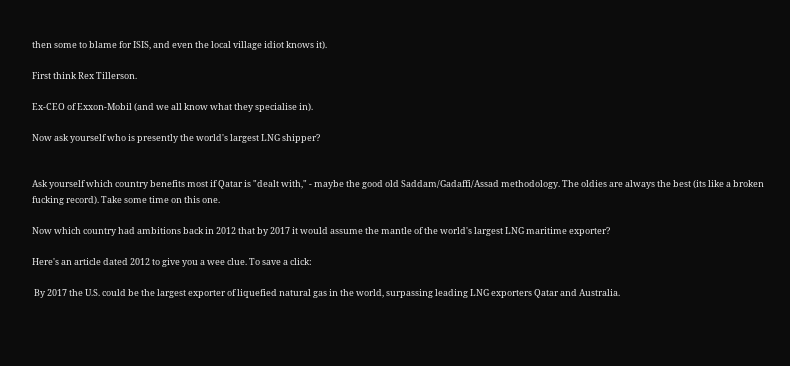then some to blame for ISIS, and even the local village idiot knows it).

First think Rex Tillerson.

Ex-CEO of Exxon-Mobil (and we all know what they specialise in).

Now ask yourself who is presently the world's largest LNG shipper?


Ask yourself which country benefits most if Qatar is "dealt with," - maybe the good old Saddam/Gadaffi/Assad methodology. The oldies are always the best (its like a broken fucking record). Take some time on this one.

Now which country had ambitions back in 2012 that by 2017 it would assume the mantle of the world's largest LNG maritime exporter?

Here's an article dated 2012 to give you a wee clue. To save a click:

 By 2017 the U.S. could be the largest exporter of liquefied natural gas in the world, surpassing leading LNG exporters Qatar and Australia.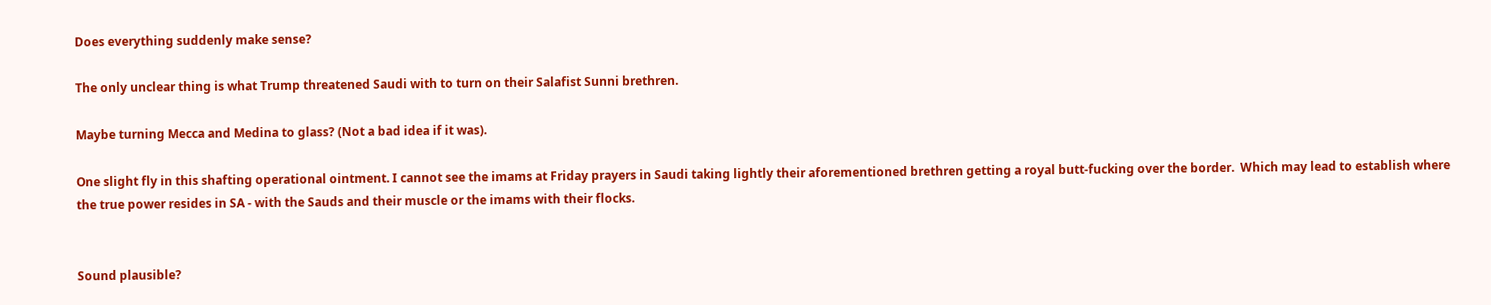Does everything suddenly make sense?

The only unclear thing is what Trump threatened Saudi with to turn on their Salafist Sunni brethren.

Maybe turning Mecca and Medina to glass? (Not a bad idea if it was).

One slight fly in this shafting operational ointment. I cannot see the imams at Friday prayers in Saudi taking lightly their aforementioned brethren getting a royal butt-fucking over the border.  Which may lead to establish where the true power resides in SA - with the Sauds and their muscle or the imams with their flocks.


Sound plausible?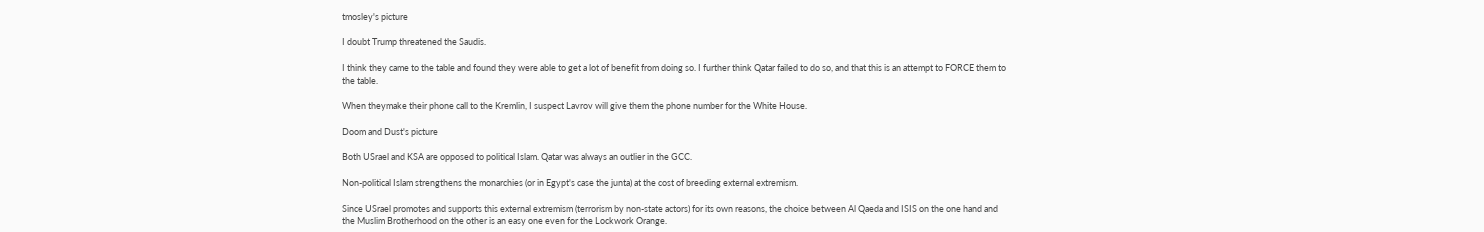tmosley's picture

I doubt Trump threatened the Saudis.

I think they came to the table and found they were able to get a lot of benefit from doing so. I further think Qatar failed to do so, and that this is an attempt to FORCE them to the table.

When theymake their phone call to the Kremlin, I suspect Lavrov will give them the phone number for the White House.

Doom and Dust's picture

Both USrael and KSA are opposed to political Islam. Qatar was always an outlier in the GCC.

Non-political Islam strengthens the monarchies (or in Egypt's case the junta) at the cost of breeding external extremism.

Since USrael promotes and supports this external extremism (terrorism by non-state actors) for its own reasons, the choice between Al Qaeda and ISIS on the one hand and the Muslim Brotherhood on the other is an easy one even for the Lockwork Orange.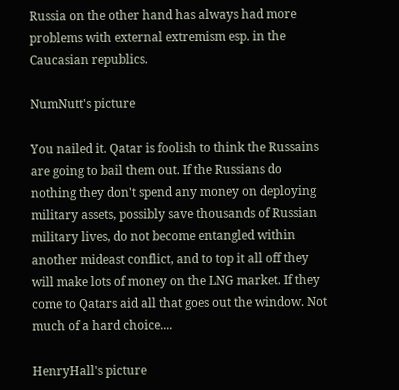Russia on the other hand has always had more problems with external extremism esp. in the Caucasian republics.

NumNutt's picture

You nailed it. Qatar is foolish to think the Russains are going to bail them out. If the Russians do nothing they don't spend any money on deploying military assets, possibly save thousands of Russian military lives, do not become entangled within another mideast conflict, and to top it all off they will make lots of money on the LNG market. If they come to Qatars aid all that goes out the window. Not much of a hard choice....

HenryHall's picture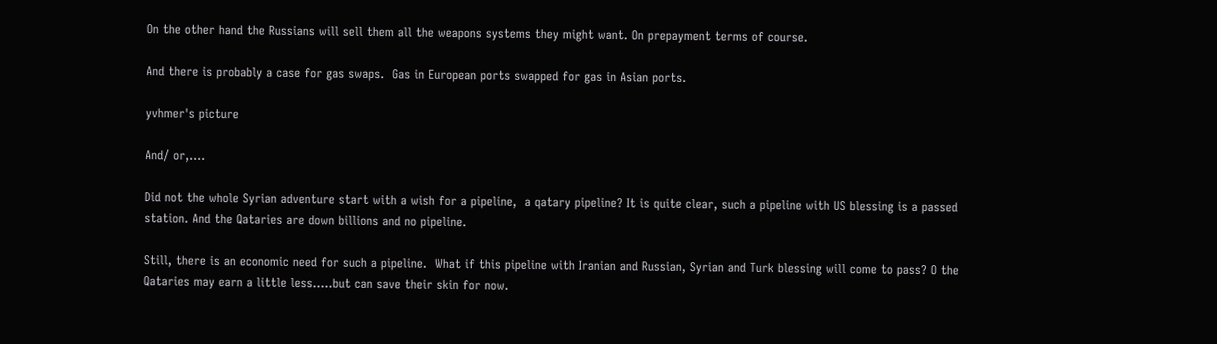On the other hand the Russians will sell them all the weapons systems they might want. On prepayment terms of course.

And there is probably a case for gas swaps.  Gas in European ports swapped for gas in Asian ports.

yvhmer's picture

And/ or,....

Did not the whole Syrian adventure start with a wish for a pipeline,  a qatary pipeline? It is quite clear, such a pipeline with US blessing is a passed station. And the Qataries are down billions and no pipeline.

Still, there is an economic need for such a pipeline.  What if this pipeline with Iranian and Russian, Syrian and Turk blessing will come to pass? O the Qataries may earn a little less.....but can save their skin for now.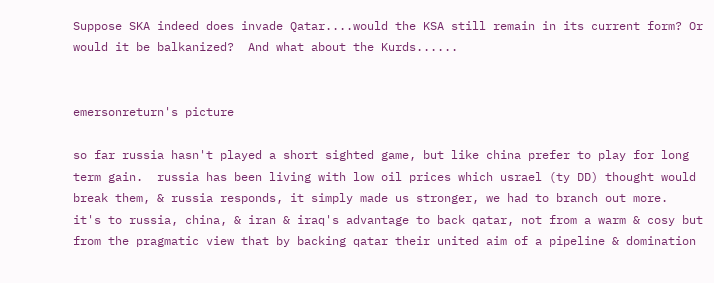Suppose SKA indeed does invade Qatar....would the KSA still remain in its current form? Or would it be balkanized?  And what about the Kurds......


emersonreturn's picture

so far russia hasn't played a short sighted game, but like china prefer to play for long term gain.  russia has been living with low oil prices which usrael (ty DD) thought would break them, & russia responds, it simply made us stronger, we had to branch out more.  it's to russia, china, & iran & iraq's advantage to back qatar, not from a warm & cosy but from the pragmatic view that by backing qatar their united aim of a pipeline & domination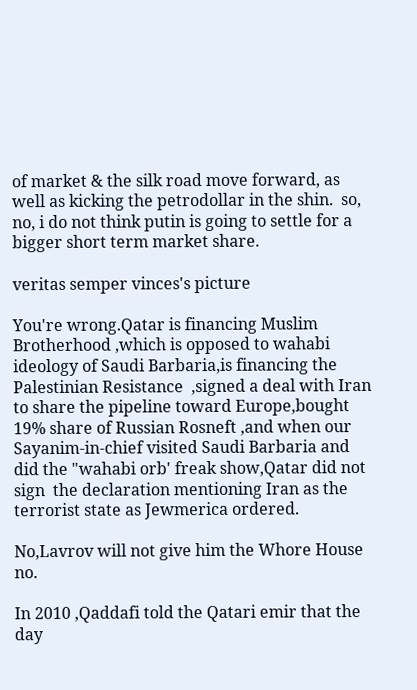of market & the silk road move forward, as well as kicking the petrodollar in the shin.  so, no, i do not think putin is going to settle for a bigger short term market share.

veritas semper vinces's picture

You're wrong.Qatar is financing Muslim Brotherhood ,which is opposed to wahabi ideology of Saudi Barbaria,is financing the Palestinian Resistance  ,signed a deal with Iran to share the pipeline toward Europe,bought 19% share of Russian Rosneft ,and when our Sayanim-in-chief visited Saudi Barbaria and did the "wahabi orb' freak show,Qatar did not sign  the declaration mentioning Iran as the terrorist state as Jewmerica ordered.

No,Lavrov will not give him the Whore House no.

In 2010 ,Qaddafi told the Qatari emir that the day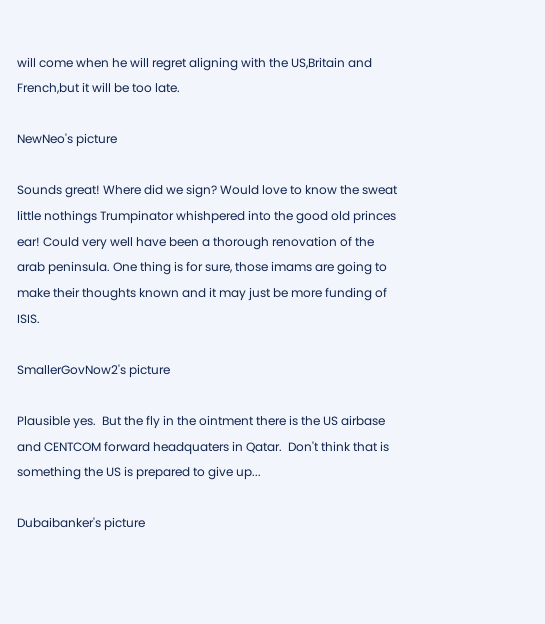will come when he will regret aligning with the US,Britain and French,but it will be too late.

NewNeo's picture

Sounds great! Where did we sign? Would love to know the sweat little nothings Trumpinator whishpered into the good old princes ear! Could very well have been a thorough renovation of the arab peninsula. One thing is for sure, those imams are going to make their thoughts known and it may just be more funding of ISIS.

SmallerGovNow2's picture

Plausible yes.  But the fly in the ointment there is the US airbase and CENTCOM forward headquaters in Qatar.  Don't think that is something the US is prepared to give up...

Dubaibanker's picture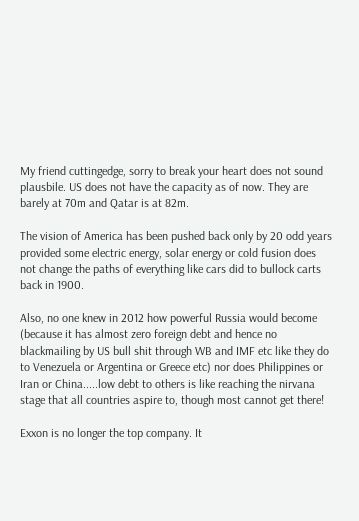My friend cuttingedge, sorry to break your heart does not sound plausbile. US does not have the capacity as of now. They are barely at 70m and Qatar is at 82m.

The vision of America has been pushed back only by 20 odd years provided some electric energy, solar energy or cold fusion does not change the paths of everything like cars did to bullock carts back in 1900.

Also, no one knew in 2012 how powerful Russia would become (because it has almost zero foreign debt and hence no blackmailing by US bull shit through WB and IMF etc like they do to Venezuela or Argentina or Greece etc) nor does Philippines or Iran or China.....low debt to others is like reaching the nirvana stage that all countries aspire to, though most cannot get there!

Exxon is no longer the top company. It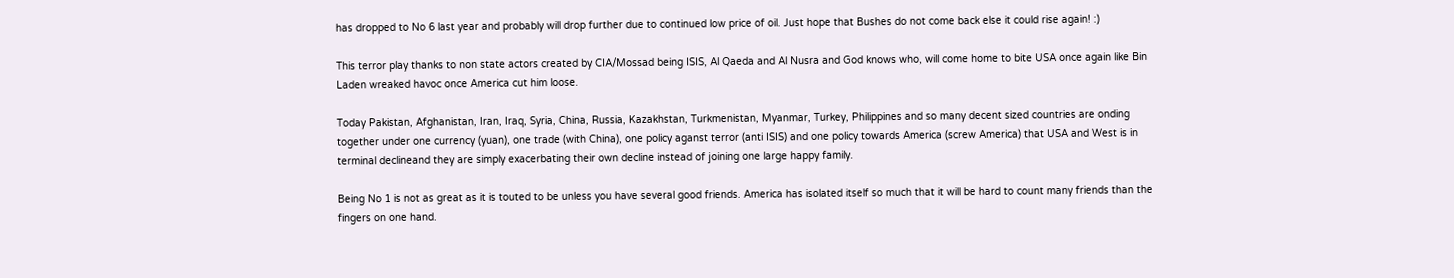has dropped to No 6 last year and probably will drop further due to continued low price of oil. Just hope that Bushes do not come back else it could rise again! :)

This terror play thanks to non state actors created by CIA/Mossad being ISIS, Al Qaeda and Al Nusra and God knows who, will come home to bite USA once again like Bin Laden wreaked havoc once America cut him loose.

Today Pakistan, Afghanistan, Iran, Iraq, Syria, China, Russia, Kazakhstan, Turkmenistan, Myanmar, Turkey, Philippines and so many decent sized countries are onding together under one currency (yuan), one trade (with China), one policy aganst terror (anti ISIS) and one policy towards America (screw America) that USA and West is in terminal declineand they are simply exacerbating their own decline instead of joining one large happy family.

Being No 1 is not as great as it is touted to be unless you have several good friends. America has isolated itself so much that it will be hard to count many friends than the fingers on one hand.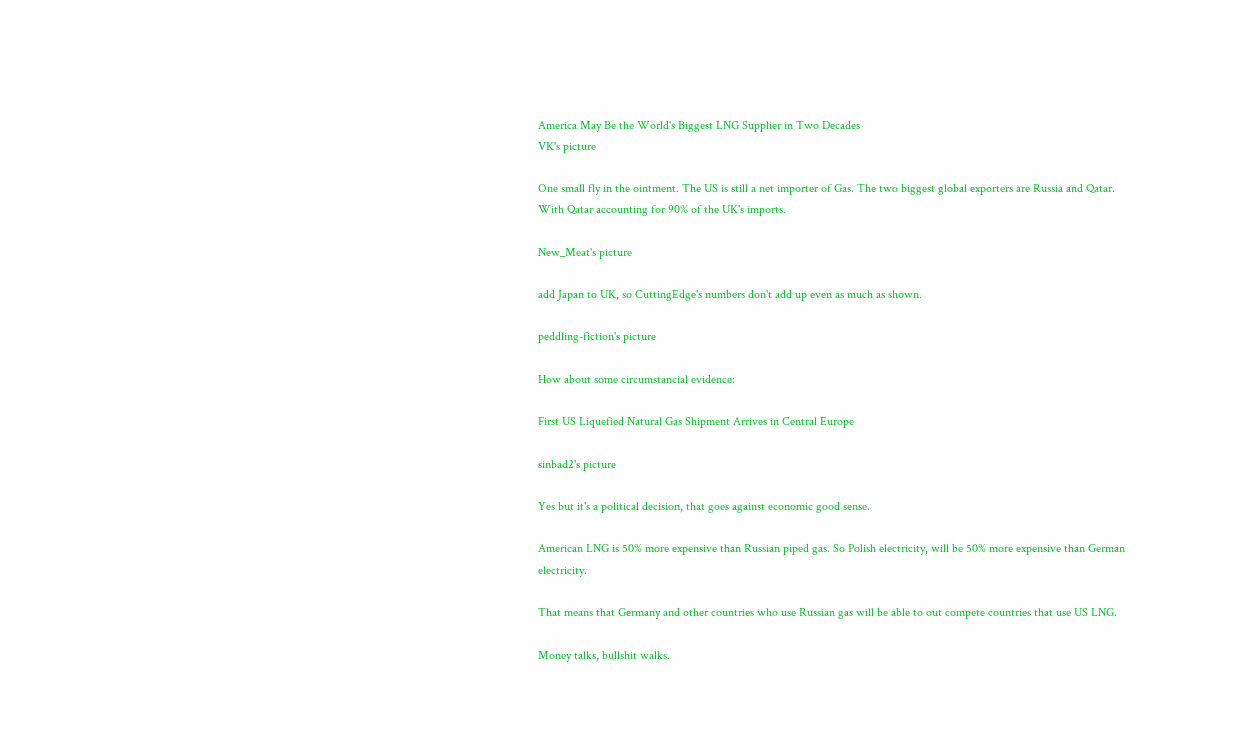America May Be the World's Biggest LNG Supplier in Two Decades
VK's picture

One small fly in the ointment. The US is still a net importer of Gas. The two biggest global exporters are Russia and Qatar. With Qatar accounting for 90% of the UK's imports.

New_Meat's picture

add Japan to UK, so CuttingEdge's numbers don't add up even as much as shown.

peddling-fiction's picture

How about some circumstancial evidence:

First US Liquefied Natural Gas Shipment Arrives in Central Europe

sinbad2's picture

Yes but it's a political decision, that goes against economic good sense.

American LNG is 50% more expensive than Russian piped gas. So Polish electricity, will be 50% more expensive than German electricity.

That means that Germany and other countries who use Russian gas will be able to out compete countries that use US LNG.

Money talks, bullshit walks.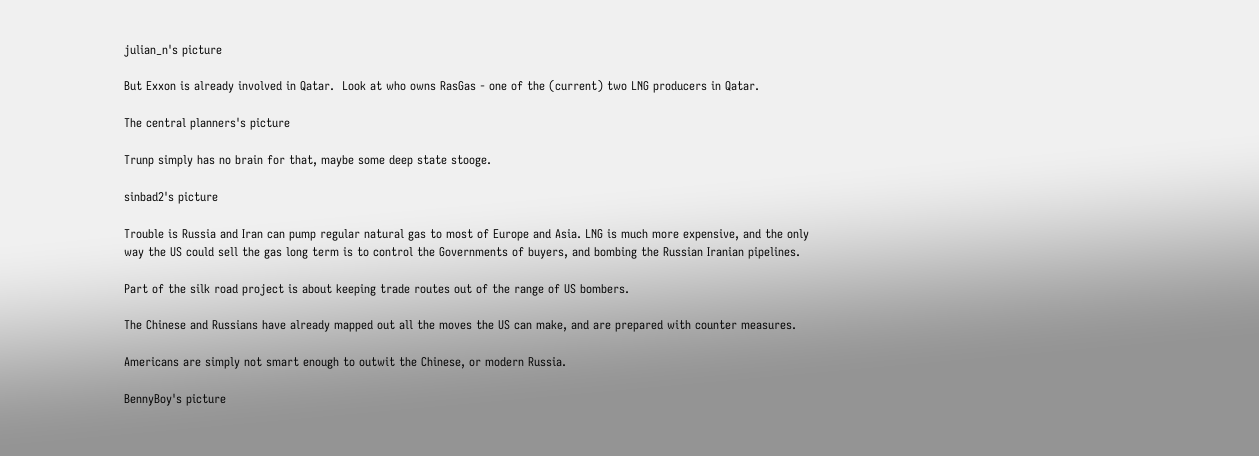julian_n's picture

But Exxon is already involved in Qatar.  Look at who owns RasGas - one of the (current) two LNG producers in Qatar.

The central planners's picture

Trunp simply has no brain for that, maybe some deep state stooge.

sinbad2's picture

Trouble is Russia and Iran can pump regular natural gas to most of Europe and Asia. LNG is much more expensive, and the only way the US could sell the gas long term is to control the Governments of buyers, and bombing the Russian Iranian pipelines.

Part of the silk road project is about keeping trade routes out of the range of US bombers.

The Chinese and Russians have already mapped out all the moves the US can make, and are prepared with counter measures.

Americans are simply not smart enough to outwit the Chinese, or modern Russia.

BennyBoy's picture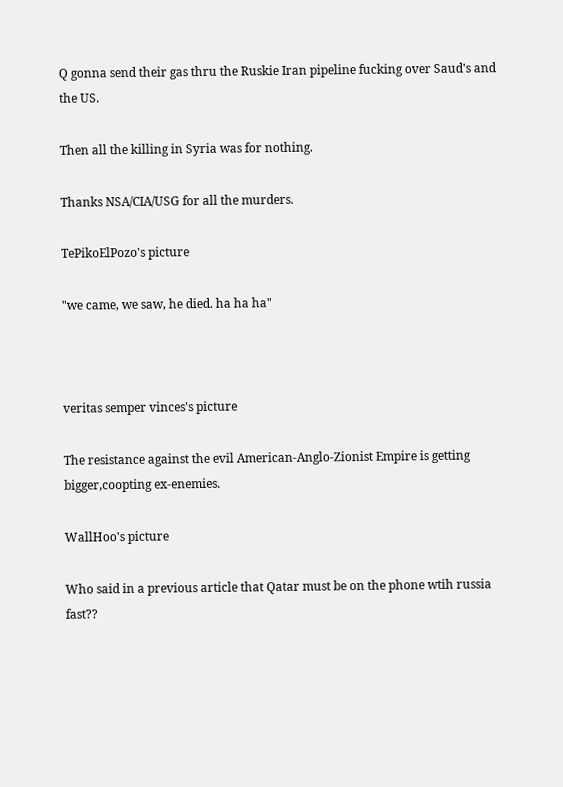Q gonna send their gas thru the Ruskie Iran pipeline fucking over Saud's and the US.

Then all the killing in Syria was for nothing.

Thanks NSA/CIA/USG for all the murders.

TePikoElPozo's picture

"we came, we saw, he died. ha ha ha"



veritas semper vinces's picture

The resistance against the evil American-Anglo-Zionist Empire is getting bigger,coopting ex-enemies.

WallHoo's picture

Who said in a previous article that Qatar must be on the phone wtih russia fast??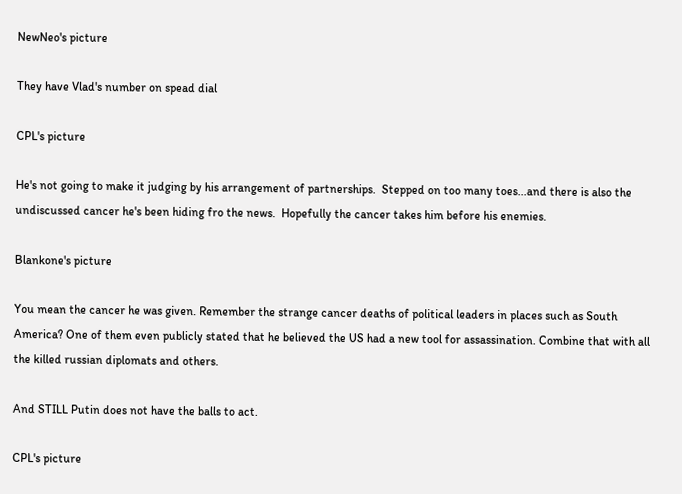NewNeo's picture

They have Vlad's number on spead dial

CPL's picture

He's not going to make it judging by his arrangement of partnerships.  Stepped on too many toes...and there is also the undiscussed cancer he's been hiding fro the news.  Hopefully the cancer takes him before his enemies.

Blankone's picture

You mean the cancer he was given. Remember the strange cancer deaths of political leaders in places such as South America? One of them even publicly stated that he believed the US had a new tool for assassination. Combine that with all the killed russian diplomats and others.

And STILL Putin does not have the balls to act.

CPL's picture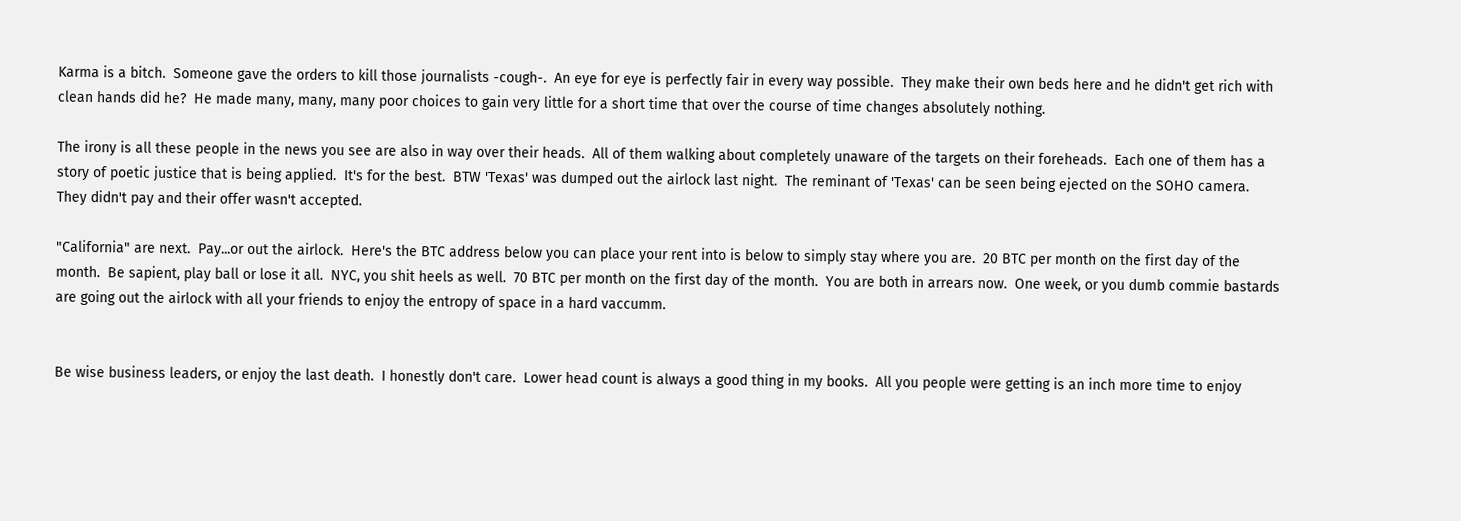Karma is a bitch.  Someone gave the orders to kill those journalists -cough-.  An eye for eye is perfectly fair in every way possible.  They make their own beds here and he didn't get rich with clean hands did he?  He made many, many, many poor choices to gain very little for a short time that over the course of time changes absolutely nothing.

The irony is all these people in the news you see are also in way over their heads.  All of them walking about completely unaware of the targets on their foreheads.  Each one of them has a story of poetic justice that is being applied.  It's for the best.  BTW 'Texas' was dumped out the airlock last night.  The reminant of 'Texas' can be seen being ejected on the SOHO camera.  They didn't pay and their offer wasn't accepted.

"California" are next.  Pay...or out the airlock.  Here's the BTC address below you can place your rent into is below to simply stay where you are.  20 BTC per month on the first day of the month.  Be sapient, play ball or lose it all.  NYC, you shit heels as well.  70 BTC per month on the first day of the month.  You are both in arrears now.  One week, or you dumb commie bastards are going out the airlock with all your friends to enjoy the entropy of space in a hard vaccumm.


Be wise business leaders, or enjoy the last death.  I honestly don't care.  Lower head count is always a good thing in my books.  All you people were getting is an inch more time to enjoy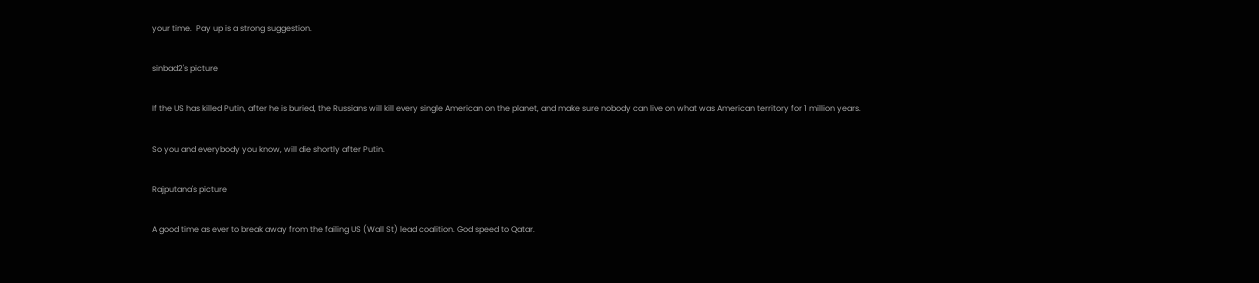your time.  Pay up is a strong suggestion.

sinbad2's picture

If the US has killed Putin, after he is buried, the Russians will kill every single American on the planet, and make sure nobody can live on what was American territory for 1 million years.

So you and everybody you know, will die shortly after Putin.

Rajputana's picture

A good time as ever to break away from the failing US (Wall St) lead coalition. God speed to Qatar.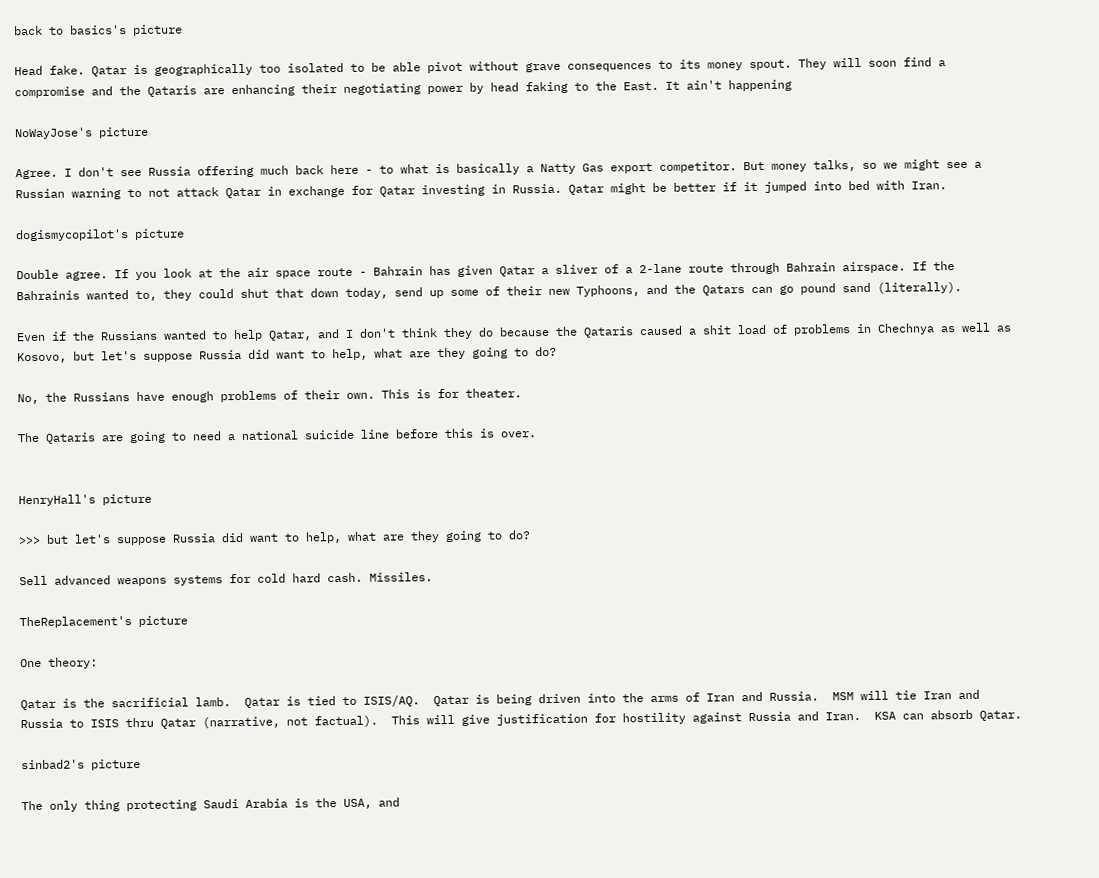back to basics's picture

Head fake. Qatar is geographically too isolated to be able pivot without grave consequences to its money spout. They will soon find a compromise and the Qataris are enhancing their negotiating power by head faking to the East. It ain't happening

NoWayJose's picture

Agree. I don't see Russia offering much back here - to what is basically a Natty Gas export competitor. But money talks, so we might see a Russian warning to not attack Qatar in exchange for Qatar investing in Russia. Qatar might be better if it jumped into bed with Iran.

dogismycopilot's picture

Double agree. If you look at the air space route - Bahrain has given Qatar a sliver of a 2-lane route through Bahrain airspace. If the Bahrainis wanted to, they could shut that down today, send up some of their new Typhoons, and the Qatars can go pound sand (literally).

Even if the Russians wanted to help Qatar, and I don't think they do because the Qataris caused a shit load of problems in Chechnya as well as Kosovo, but let's suppose Russia did want to help, what are they going to do?

No, the Russians have enough problems of their own. This is for theater.

The Qataris are going to need a national suicide line before this is over.


HenryHall's picture

>>> but let's suppose Russia did want to help, what are they going to do?

Sell advanced weapons systems for cold hard cash. Missiles.

TheReplacement's picture

One theory:

Qatar is the sacrificial lamb.  Qatar is tied to ISIS/AQ.  Qatar is being driven into the arms of Iran and Russia.  MSM will tie Iran and Russia to ISIS thru Qatar (narrative, not factual).  This will give justification for hostility against Russia and Iran.  KSA can absorb Qatar.

sinbad2's picture

The only thing protecting Saudi Arabia is the USA, and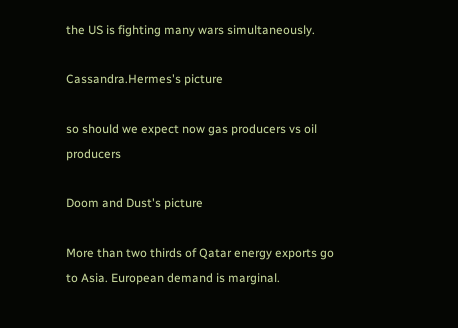the US is fighting many wars simultaneously.

Cassandra.Hermes's picture

so should we expect now gas producers vs oil producers

Doom and Dust's picture

More than two thirds of Qatar energy exports go to Asia. European demand is marginal.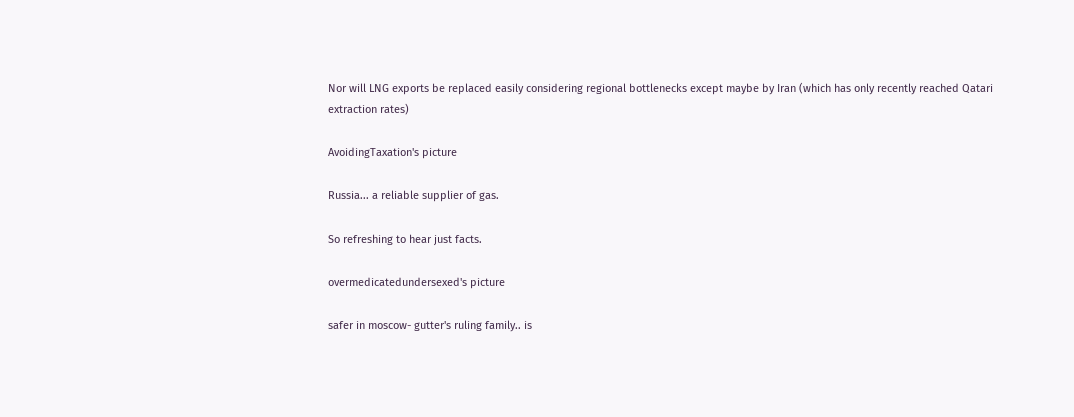Nor will LNG exports be replaced easily considering regional bottlenecks except maybe by Iran (which has only recently reached Qatari extraction rates)

AvoidingTaxation's picture

Russia... a reliable supplier of gas.

So refreshing to hear just facts.

overmedicatedundersexed's picture

safer in moscow- gutter's ruling family.. is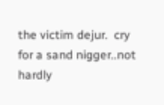the victim dejur.  cry for a sand nigger..not hardly